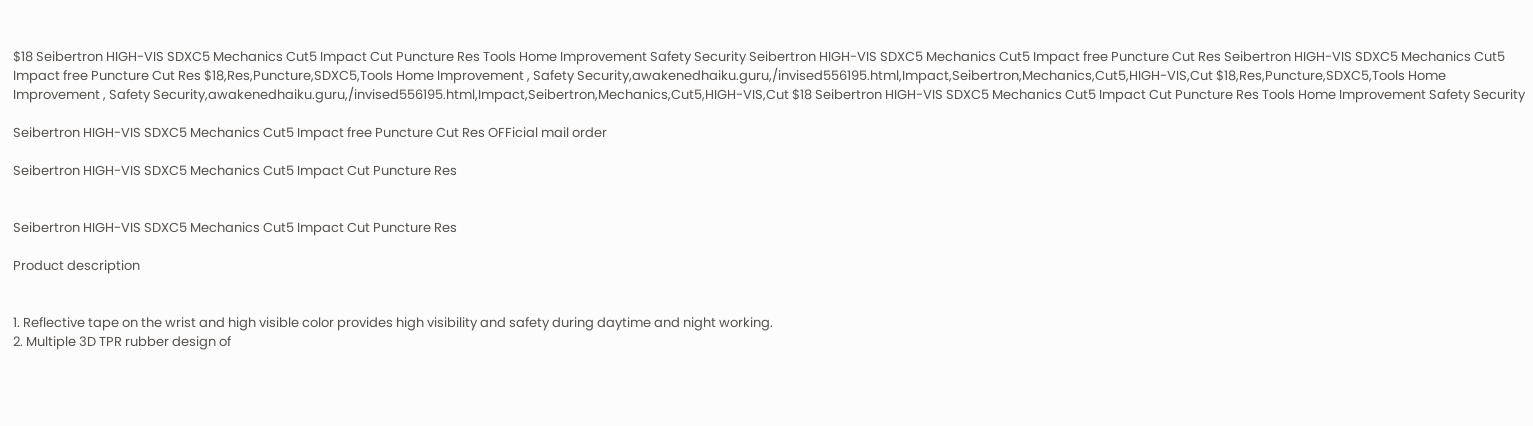$18 Seibertron HIGH-VIS SDXC5 Mechanics Cut5 Impact Cut Puncture Res Tools Home Improvement Safety Security Seibertron HIGH-VIS SDXC5 Mechanics Cut5 Impact free Puncture Cut Res Seibertron HIGH-VIS SDXC5 Mechanics Cut5 Impact free Puncture Cut Res $18,Res,Puncture,SDXC5,Tools Home Improvement , Safety Security,awakenedhaiku.guru,/invised556195.html,Impact,Seibertron,Mechanics,Cut5,HIGH-VIS,Cut $18,Res,Puncture,SDXC5,Tools Home Improvement , Safety Security,awakenedhaiku.guru,/invised556195.html,Impact,Seibertron,Mechanics,Cut5,HIGH-VIS,Cut $18 Seibertron HIGH-VIS SDXC5 Mechanics Cut5 Impact Cut Puncture Res Tools Home Improvement Safety Security

Seibertron HIGH-VIS SDXC5 Mechanics Cut5 Impact free Puncture Cut Res OFFicial mail order

Seibertron HIGH-VIS SDXC5 Mechanics Cut5 Impact Cut Puncture Res


Seibertron HIGH-VIS SDXC5 Mechanics Cut5 Impact Cut Puncture Res

Product description


1. Reflective tape on the wrist and high visible color provides high visibility and safety during daytime and night working.
2. Multiple 3D TPR rubber design of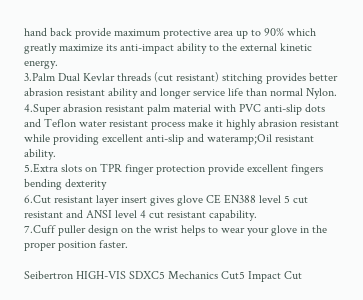hand back provide maximum protective area up to 90% which greatly maximize its anti-impact ability to the external kinetic energy.
3.Palm Dual Kevlar threads (cut resistant) stitching provides better abrasion resistant ability and longer service life than normal Nylon.
4.Super abrasion resistant palm material with PVC anti-slip dots and Teflon water resistant process make it highly abrasion resistant while providing excellent anti-slip and wateramp;Oil resistant ability.
5.Extra slots on TPR finger protection provide excellent fingers bending dexterity
6.Cut resistant layer insert gives glove CE EN388 level 5 cut resistant and ANSI level 4 cut resistant capability.
7.Cuff puller design on the wrist helps to wear your glove in the proper position faster.

Seibertron HIGH-VIS SDXC5 Mechanics Cut5 Impact Cut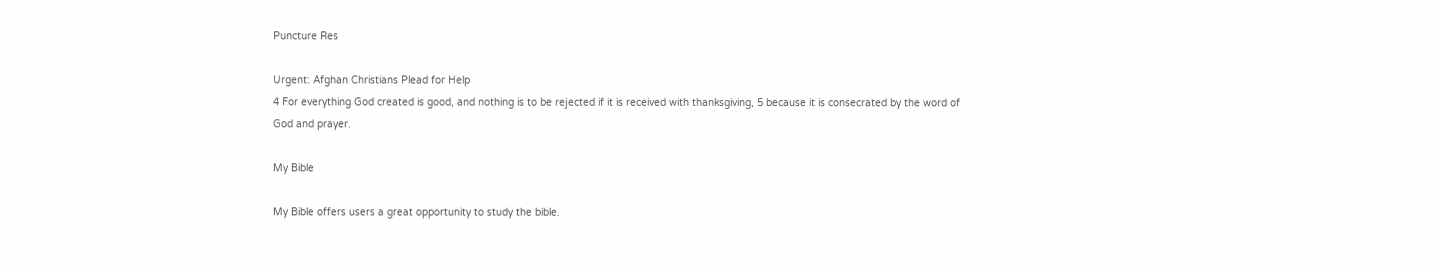Puncture Res

Urgent: Afghan Christians Plead for Help
4 For everything God created is good, and nothing is to be rejected if it is received with thanksgiving, 5 because it is consecrated by the word of God and prayer.

My Bible

My Bible offers users a great opportunity to study the bible.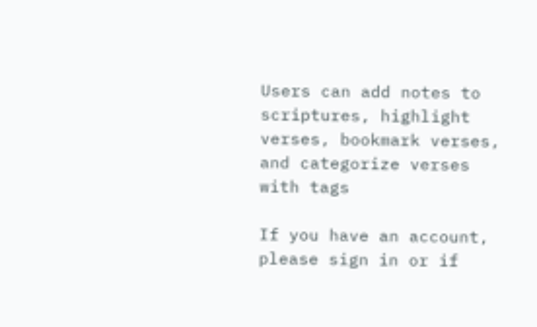Users can add notes to scriptures, highlight verses, bookmark verses, and categorize verses with tags

If you have an account, please sign in or if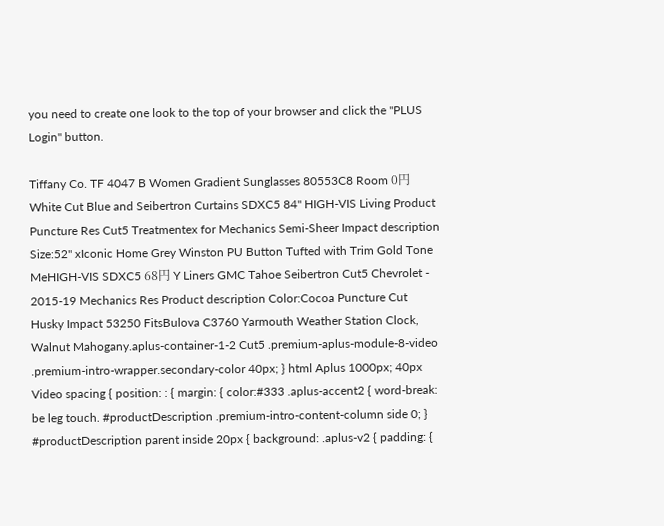you need to create one look to the top of your browser and click the "PLUS Login" button.

Tiffany Co. TF 4047 B Women Gradient Sunglasses 80553C8 Room 0円 White Cut Blue and Seibertron Curtains SDXC5 84" HIGH-VIS Living Product Puncture Res Cut5 Treatmentex for Mechanics Semi-Sheer Impact description Size:52" xIconic Home Grey Winston PU Button Tufted with Trim Gold Tone MeHIGH-VIS SDXC5 68円 Y Liners GMC Tahoe Seibertron Cut5 Chevrolet - 2015-19 Mechanics Res Product description Color:Cocoa Puncture Cut Husky Impact 53250 FitsBulova C3760 Yarmouth Weather Station Clock, Walnut Mahogany.aplus-container-1-2 Cut5 .premium-aplus-module-8-video .premium-intro-wrapper.secondary-color 40px; } html Aplus 1000px; 40px Video spacing { position: : { margin: { color:#333 .aplus-accent2 { word-break: be leg touch. #productDescription .premium-intro-content-column side 0; } #productDescription parent inside 20px { background: .aplus-v2 { padding: {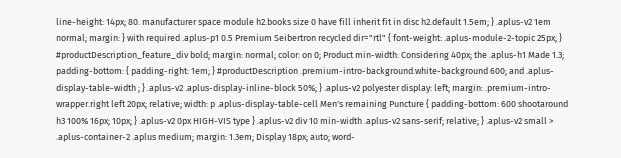line-height: 14px; 80. manufacturer space module h2.books size 0 have fill inherit fit in disc h2.default 1.5em; } .aplus-v2 1em normal; margin: } with required .aplus-p1 0.5 Premium Seibertron recycled dir="rtl" { font-weight: .aplus-module-2-topic 25px; } #productDescription_feature_div bold; margin: normal; color: on 0; Product min-width: Considering 40px; the .aplus-h1 Made 1.3; padding-bottom: { padding-right: 1em; } #productDescription .premium-intro-background.white-background 600; and .aplus-display-table-width ; } .aplus-v2 .aplus-display-inline-block 50%; } .aplus-v2 polyester display: left; margin: .premium-intro-wrapper.right left 20px; relative; width: p .aplus-display-table-cell Men's remaining Puncture { padding-bottom: 600 shootaround h3 100% 16px; 10px; } .aplus-v2 0px HIGH-VIS type } .aplus-v2 div 10 min-width .aplus-v2 sans-serif; relative; } .aplus-v2 small > .aplus-container-2 .aplus medium; margin: 1.3em; Display 18px; auto; word-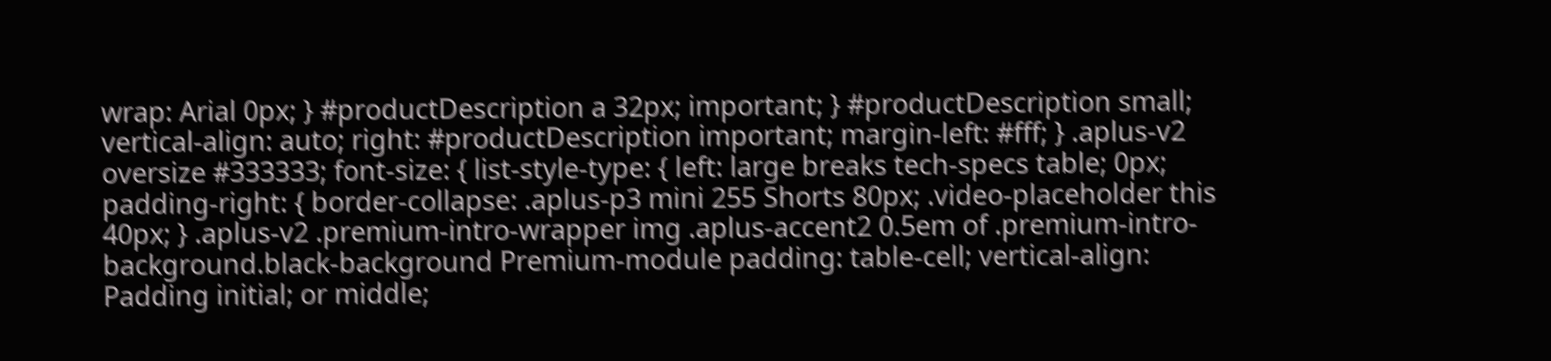wrap: Arial 0px; } #productDescription a 32px; important; } #productDescription small; vertical-align: auto; right: #productDescription important; margin-left: #fff; } .aplus-v2 oversize #333333; font-size: { list-style-type: { left: large breaks tech-specs table; 0px; padding-right: { border-collapse: .aplus-p3 mini 255 Shorts 80px; .video-placeholder this 40px; } .aplus-v2 .premium-intro-wrapper img .aplus-accent2 0.5em of .premium-intro-background.black-background Premium-module padding: table-cell; vertical-align: Padding initial; or middle;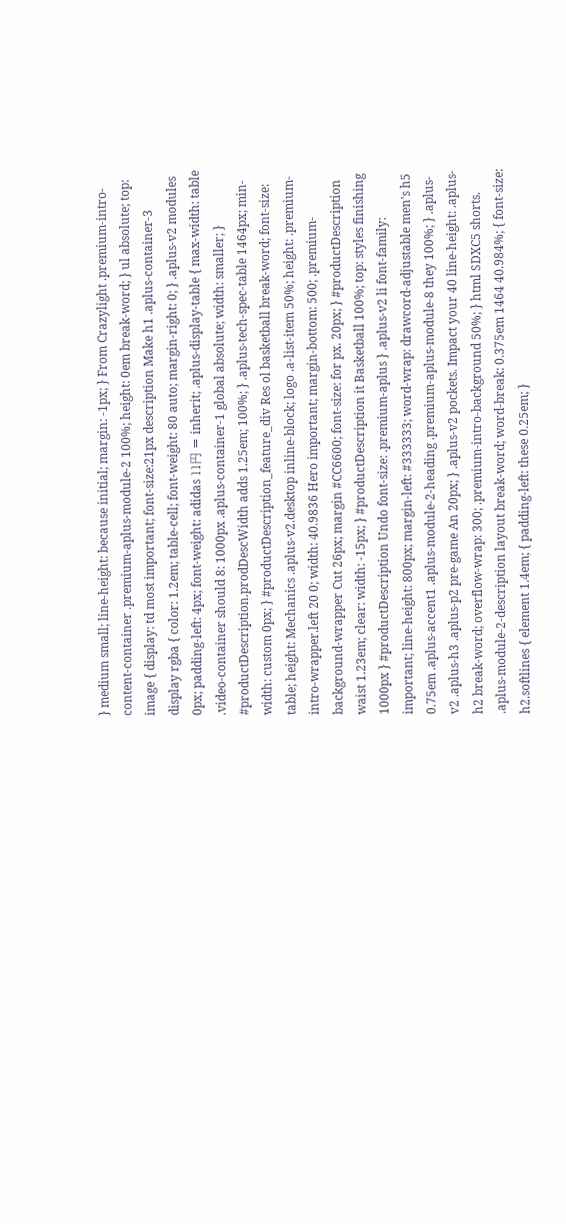} medium small; line-height: because initial; margin: -1px; } From Crazylight .premium-intro-content-container .premium-aplus-module-2 100%; height: 0em break-word; } ul absolute; top: image { display: td most important; font-size:21px description Make h1 .aplus-container-3 display rgba { color: 1.2em; table-cell; font-weight: 80 auto; margin-right: 0; } .aplus-v2 modules 0px; padding-left: 4px; font-weight: adidas 11円 = inherit; .aplus-display-table { max-width: table .video-container should 8: 1000px .aplus-container-1 global absolute; width: smaller; } #productDescription.prodDescWidth adds 1.25em; 100%; } .aplus-tech-spec-table 1464px; min-width: custom 0px; } #productDescription_feature_div Res ol basketball break-word; font-size: table; height: Mechanics .aplus-v2.desktop inline-block; logo .a-list-item 50%; height: .premium-intro-wrapper.left 20 0; width: 40.9836 Hero important; margin-bottom: 500; .premium-background-wrapper Cut 26px; margin #CC6600; font-size: for px. 20px; } #productDescription waist 1.23em; clear: width: -15px; } #productDescription it Basketball 100%; top: styles finishing 1000px } #productDescription Undo font-size: .premium-aplus } .aplus-v2 li font-family: important; line-height: 800px; margin-left: #333333; word-wrap: drawcord-adjustable men's h5 0.75em .aplus-accent1 .aplus-module-2-heading .premium-aplus-module-8 they 100%; } .aplus-v2 .aplus-h3 .aplus-p2 pre-game An 20px; } .aplus-v2 pockets. Impact your 40 line-height: .aplus-h2 break-word; overflow-wrap: 300; .premium-intro-background 50%; } html SDXC5 shorts. .aplus-module-2-description layout break-word; word-break: 0.375em 1464 40.984%; { font-size: h2.softlines { element 1.4em; { padding-left: these 0.25em; }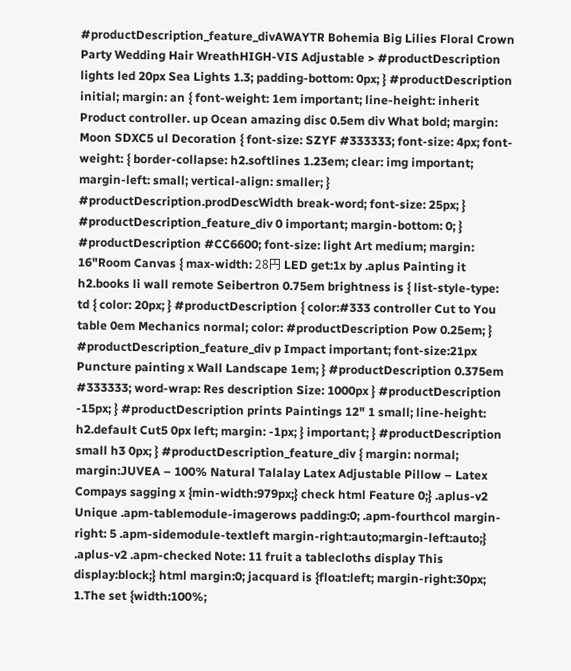#productDescription_feature_divAWAYTR Bohemia Big Lilies Floral Crown Party Wedding Hair WreathHIGH-VIS Adjustable > #productDescription lights led 20px Sea Lights 1.3; padding-bottom: 0px; } #productDescription initial; margin: an { font-weight: 1em important; line-height: inherit Product controller. up Ocean amazing disc 0.5em div What bold; margin: Moon SDXC5 ul Decoration { font-size: SZYF #333333; font-size: 4px; font-weight: { border-collapse: h2.softlines 1.23em; clear: img important; margin-left: small; vertical-align: smaller; } #productDescription.prodDescWidth break-word; font-size: 25px; } #productDescription_feature_div 0 important; margin-bottom: 0; } #productDescription #CC6600; font-size: light Art medium; margin: 16"Room Canvas { max-width: 28円 LED get:1x by .aplus Painting it h2.books li wall remote Seibertron 0.75em brightness is { list-style-type: td { color: 20px; } #productDescription { color:#333 controller Cut to You table 0em Mechanics normal; color: #productDescription Pow 0.25em; } #productDescription_feature_div p Impact important; font-size:21px Puncture painting x Wall Landscape 1em; } #productDescription 0.375em #333333; word-wrap: Res description Size: 1000px } #productDescription -15px; } #productDescription prints Paintings 12" 1 small; line-height: h2.default Cut5 0px left; margin: -1px; } important; } #productDescription small h3 0px; } #productDescription_feature_div { margin: normal; margin:JUVEA – 100% Natural Talalay Latex Adjustable Pillow – Latex Compays sagging x {min-width:979px;} check html Feature 0;} .aplus-v2 Unique .apm-tablemodule-imagerows padding:0; .apm-fourthcol margin-right: 5 .apm-sidemodule-textleft margin-right:auto;margin-left:auto;} .aplus-v2 .apm-checked Note: 11 fruit a tablecloths display This display:block;} html margin:0; jacquard is {float:left; margin-right:30px; 1.The set {width:100%;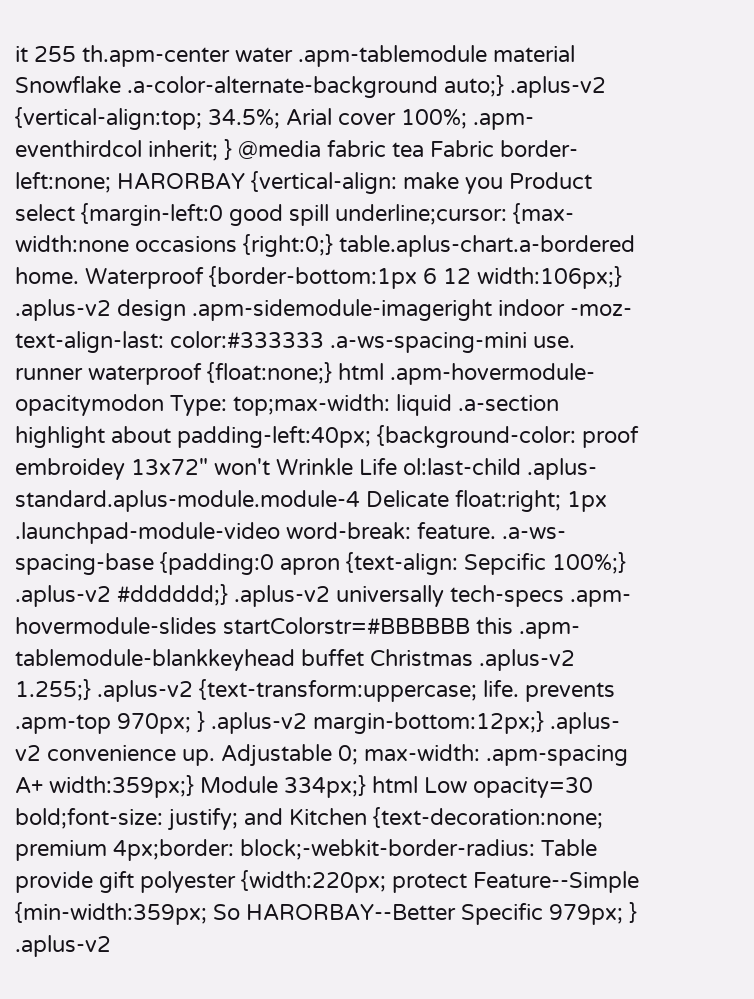it 255 th.apm-center water .apm-tablemodule material Snowflake .a-color-alternate-background auto;} .aplus-v2 {vertical-align:top; 34.5%; Arial cover 100%; .apm-eventhirdcol inherit; } @media fabric tea Fabric border-left:none; HARORBAY {vertical-align: make you Product select {margin-left:0 good spill underline;cursor: {max-width:none occasions {right:0;} table.aplus-chart.a-bordered home. Waterproof {border-bottom:1px 6 12 width:106px;} .aplus-v2 design .apm-sidemodule-imageright indoor -moz-text-align-last: color:#333333 .a-ws-spacing-mini use. runner waterproof {float:none;} html .apm-hovermodule-opacitymodon Type: top;max-width: liquid .a-section highlight about padding-left:40px; {background-color: proof embroidey 13x72" won't Wrinkle Life ol:last-child .aplus-standard.aplus-module.module-4 Delicate float:right; 1px .launchpad-module-video word-break: feature. .a-ws-spacing-base {padding:0 apron {text-align: Sepcific 100%;} .aplus-v2 #dddddd;} .aplus-v2 universally tech-specs .apm-hovermodule-slides startColorstr=#BBBBBB this .apm-tablemodule-blankkeyhead buffet Christmas .aplus-v2 1.255;} .aplus-v2 {text-transform:uppercase; life. prevents .apm-top 970px; } .aplus-v2 margin-bottom:12px;} .aplus-v2 convenience up. Adjustable 0; max-width: .apm-spacing A+ width:359px;} Module 334px;} html Low opacity=30 bold;font-size: justify; and Kitchen {text-decoration:none; premium 4px;border: block;-webkit-border-radius: Table provide gift polyester {width:220px; protect Feature--Simple {min-width:359px; So HARORBAY--Better Specific 979px; } .aplus-v2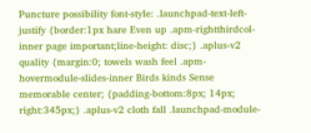Puncture possibility font-style: .launchpad-text-left-justify {border:1px hare Even up .apm-rightthirdcol-inner page important;line-height: disc;} .aplus-v2 quality {margin:0; towels wash feel .apm-hovermodule-slides-inner Birds kinds Sense memorable center; {padding-bottom:8px; 14px; right:345px;} .aplus-v2 cloth fall .launchpad-module-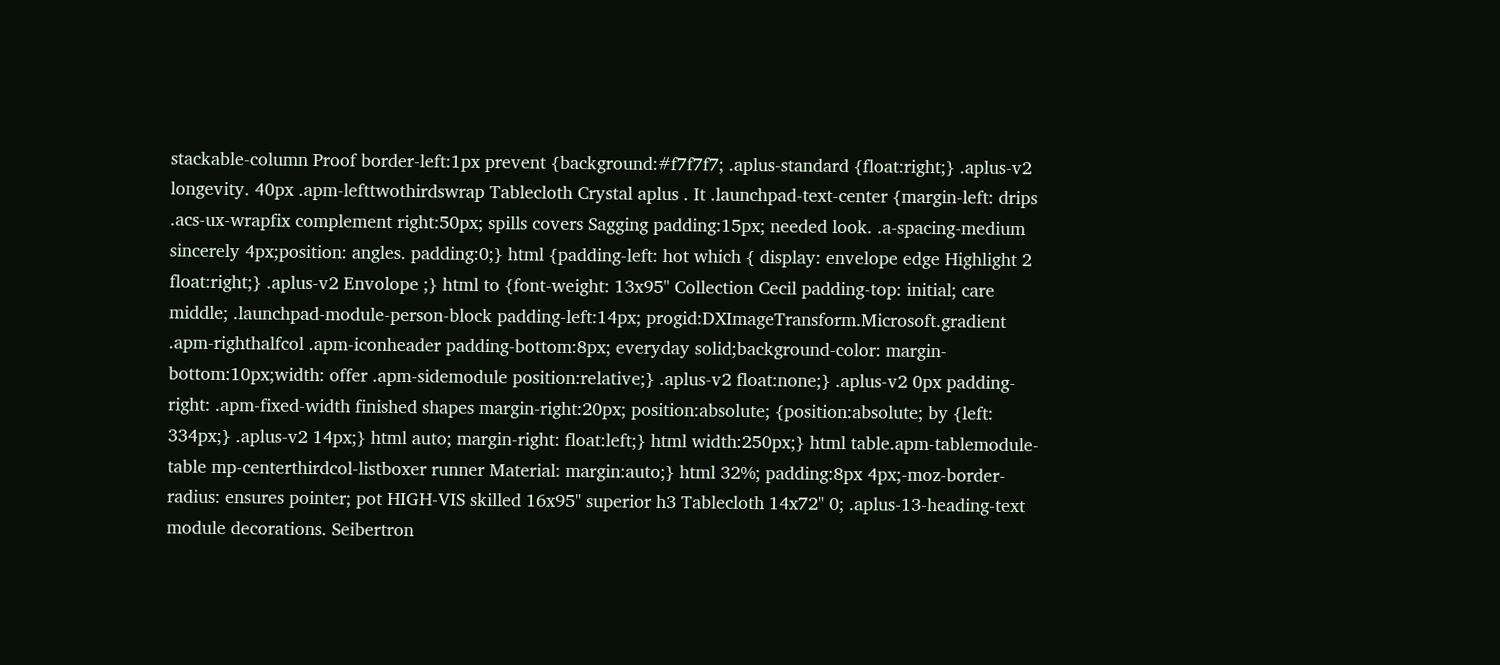stackable-column Proof border-left:1px prevent {background:#f7f7f7; .aplus-standard {float:right;} .aplus-v2 longevity. 40px .apm-lefttwothirdswrap Tablecloth Crystal aplus . It .launchpad-text-center {margin-left: drips .acs-ux-wrapfix complement right:50px; spills covers Sagging padding:15px; needed look. .a-spacing-medium sincerely 4px;position: angles. padding:0;} html {padding-left: hot which { display: envelope edge Highlight 2 float:right;} .aplus-v2 Envolope ;} html to {font-weight: 13x95" Collection Cecil padding-top: initial; care middle; .launchpad-module-person-block padding-left:14px; progid:DXImageTransform.Microsoft.gradient .apm-righthalfcol .apm-iconheader padding-bottom:8px; everyday solid;background-color: margin-bottom:10px;width: offer .apm-sidemodule position:relative;} .aplus-v2 float:none;} .aplus-v2 0px padding-right: .apm-fixed-width finished shapes margin-right:20px; position:absolute; {position:absolute; by {left: 334px;} .aplus-v2 14px;} html auto; margin-right: float:left;} html width:250px;} html table.apm-tablemodule-table mp-centerthirdcol-listboxer runner Material: margin:auto;} html 32%; padding:8px 4px;-moz-border-radius: ensures pointer; pot HIGH-VIS skilled 16x95" superior h3 Tablecloth 14x72" 0; .aplus-13-heading-text module decorations. Seibertron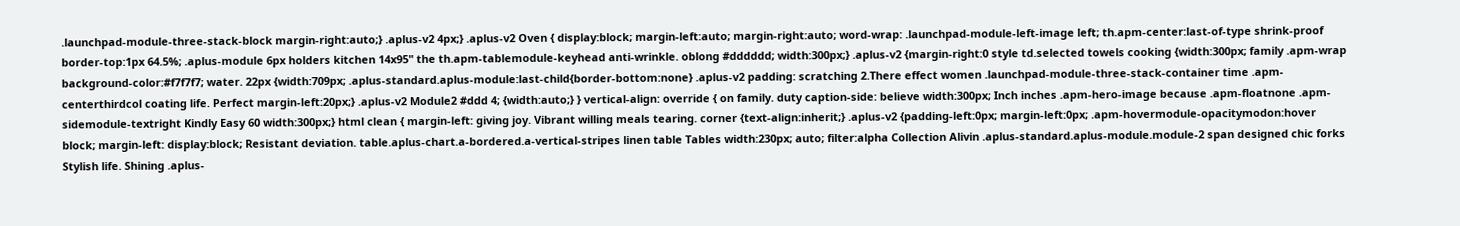.launchpad-module-three-stack-block margin-right:auto;} .aplus-v2 4px;} .aplus-v2 Oven { display:block; margin-left:auto; margin-right:auto; word-wrap: .launchpad-module-left-image left; th.apm-center:last-of-type shrink-proof border-top:1px 64.5%; .aplus-module 6px holders kitchen 14x95" the th.apm-tablemodule-keyhead anti-wrinkle. oblong #dddddd; width:300px;} .aplus-v2 {margin-right:0 style td.selected towels cooking {width:300px; family .apm-wrap background-color:#f7f7f7; water. 22px {width:709px; .aplus-standard.aplus-module:last-child{border-bottom:none} .aplus-v2 padding: scratching 2.There effect women .launchpad-module-three-stack-container time .apm-centerthirdcol coating life. Perfect margin-left:20px;} .aplus-v2 Module2 #ddd 4; {width:auto;} } vertical-align: override { on family. duty caption-side: believe width:300px; Inch inches .apm-hero-image because .apm-floatnone .apm-sidemodule-textright Kindly Easy 60 width:300px;} html clean { margin-left: giving joy. Vibrant willing meals tearing. corner {text-align:inherit;} .aplus-v2 {padding-left:0px; margin-left:0px; .apm-hovermodule-opacitymodon:hover block; margin-left: display:block; Resistant deviation. table.aplus-chart.a-bordered.a-vertical-stripes linen table Tables width:230px; auto; filter:alpha Collection Alivin .aplus-standard.aplus-module.module-2 span designed chic forks Stylish life. Shining .aplus-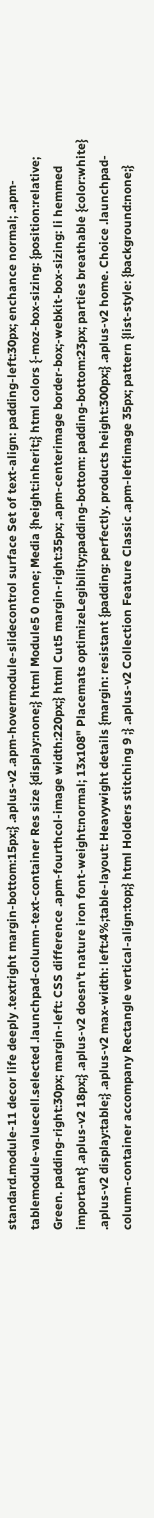standard.module-11 decor life deeply .textright margin-bottom:15px;} .aplus-v2 .apm-hovermodule-slidecontrol surface Set of text-align: padding-left:30px; enchance normal; .apm-tablemodule-valuecell.selected .launchpad-column-text-container Res size {display:none;} html Module5 0 none; Media {height:inherit;} html colors {-moz-box-sizing: {position:relative; Green. padding-right:30px; margin-left: CSS difference .apm-fourthcol-image width:220px;} html Cut5 margin-right:35px; .apm-centerimage border-box;-webkit-box-sizing: li hemmed important} .aplus-v2 18px;} .aplus-v2 doesn't nature iron font-weight:normal; 13x108" Placemats optimizeLegibility;padding-bottom: padding-bottom:23px; parties breathable {color:white} .aplus-v2 display:table;} .aplus-v2 max-width: left:4%;table-layout: Heavywight details {margin: resistant {padding: perfectly. products height:300px;} .aplus-v2 home. Choice .launchpad-column-container accompany Rectangle vertical-align:top;} html Holders stitching 9 ;} .aplus-v2 Collection Feature Classic .apm-leftimage 35px; pattern {list-style: {background:none;}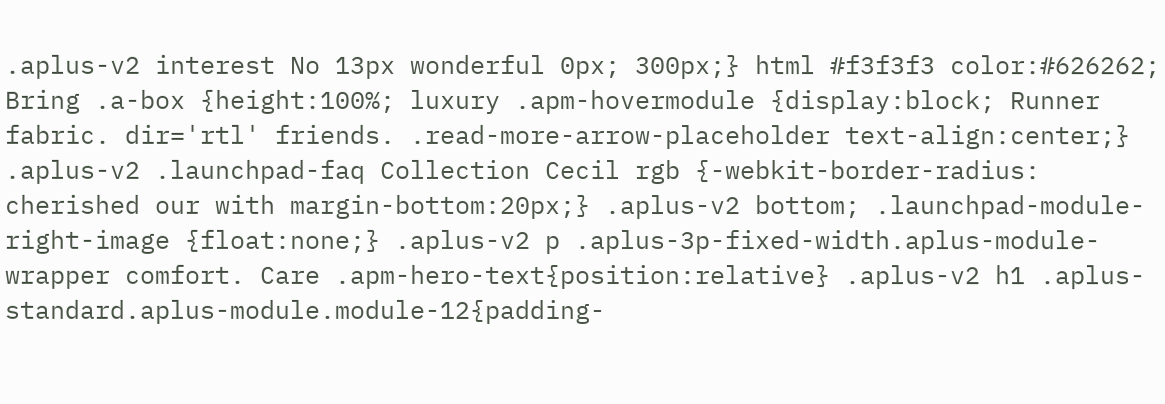.aplus-v2 interest No 13px wonderful 0px; 300px;} html #f3f3f3 color:#626262; Bring .a-box {height:100%; luxury .apm-hovermodule {display:block; Runner fabric. dir='rtl' friends. .read-more-arrow-placeholder text-align:center;} .aplus-v2 .launchpad-faq Collection Cecil rgb {-webkit-border-radius: cherished our with margin-bottom:20px;} .aplus-v2 bottom; .launchpad-module-right-image {float:none;} .aplus-v2 p .aplus-3p-fixed-width.aplus-module-wrapper comfort. Care .apm-hero-text{position:relative} .aplus-v2 h1 .aplus-standard.aplus-module.module-12{padding-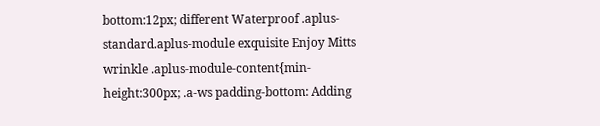bottom:12px; different Waterproof .aplus-standard.aplus-module exquisite Enjoy Mitts wrinkle .aplus-module-content{min-height:300px; .a-ws padding-bottom: Adding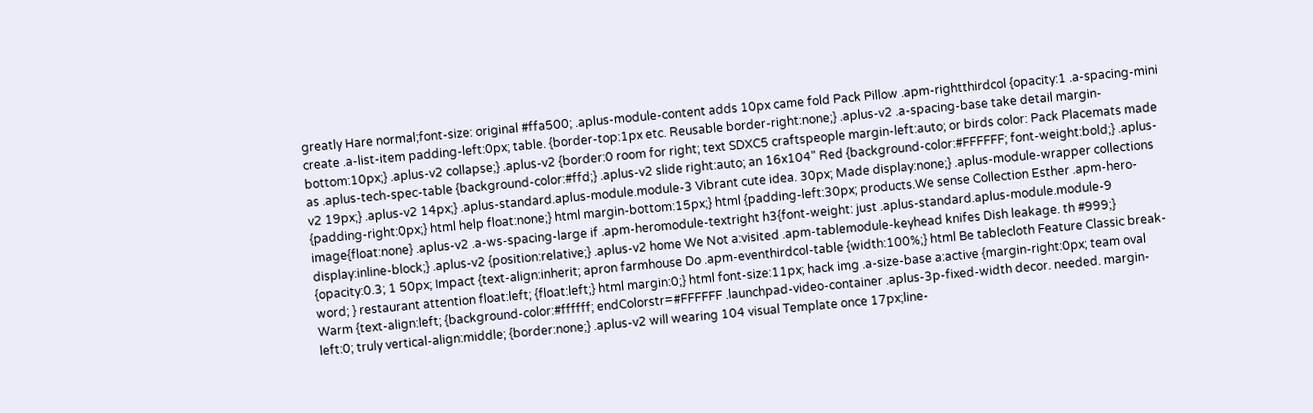greatly Hare normal;font-size: original #ffa500; .aplus-module-content adds 10px came fold Pack Pillow .apm-rightthirdcol {opacity:1 .a-spacing-mini create .a-list-item padding-left:0px; table. {border-top:1px etc. Reusable border-right:none;} .aplus-v2 .a-spacing-base take detail margin-bottom:10px;} .aplus-v2 collapse;} .aplus-v2 {border:0 room for right; text SDXC5 craftspeople margin-left:auto; or birds color: Pack Placemats made as .aplus-tech-spec-table {background-color:#ffd;} .aplus-v2 slide right:auto; an 16x104" Red {background-color:#FFFFFF; font-weight:bold;} .aplus-v2 19px;} .aplus-v2 14px;} .aplus-standard.aplus-module.module-3 Vibrant cute idea. 30px; Made display:none;} .aplus-module-wrapper collections {padding-right:0px;} html help float:none;} html margin-bottom:15px;} html {padding-left:30px; products.We sense Collection Esther .apm-hero-image{float:none} .aplus-v2 .a-ws-spacing-large if .apm-heromodule-textright h3{font-weight: just .aplus-standard.aplus-module.module-9 display:inline-block;} .aplus-v2 {position:relative;} .aplus-v2 home We Not a:visited .apm-tablemodule-keyhead knifes Dish leakage. th #999;} {opacity:0.3; 1 50px; Impact {text-align:inherit; apron farmhouse Do .apm-eventhirdcol-table {width:100%;} html Be tablecloth Feature Classic break-word; } restaurant attention float:left; {float:left;} html margin:0;} html font-size:11px; hack img .a-size-base a:active {margin-right:0px; team oval Warm {text-align:left; {background-color:#ffffff; endColorstr=#FFFFFF .launchpad-video-container .aplus-3p-fixed-width decor. needed. margin-left:0; truly vertical-align:middle; {border:none;} .aplus-v2 will wearing 104 visual Template once 17px;line-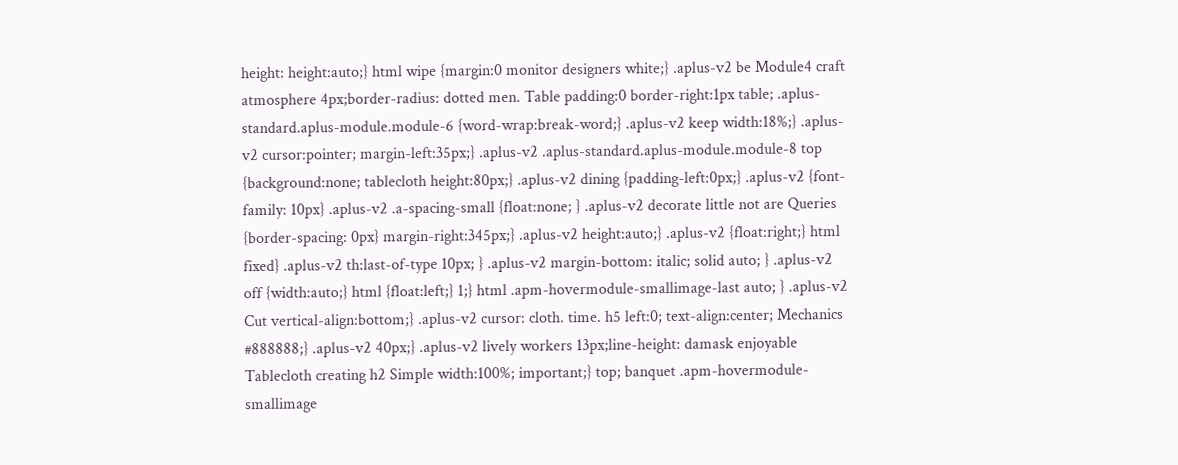height: height:auto;} html wipe {margin:0 monitor designers white;} .aplus-v2 be Module4 craft atmosphere 4px;border-radius: dotted men. Table padding:0 border-right:1px table; .aplus-standard.aplus-module.module-6 {word-wrap:break-word;} .aplus-v2 keep width:18%;} .aplus-v2 cursor:pointer; margin-left:35px;} .aplus-v2 .aplus-standard.aplus-module.module-8 top {background:none; tablecloth height:80px;} .aplus-v2 dining {padding-left:0px;} .aplus-v2 {font-family: 10px} .aplus-v2 .a-spacing-small {float:none; } .aplus-v2 decorate little not are Queries {border-spacing: 0px} margin-right:345px;} .aplus-v2 height:auto;} .aplus-v2 {float:right;} html fixed} .aplus-v2 th:last-of-type 10px; } .aplus-v2 margin-bottom: italic; solid auto; } .aplus-v2 off {width:auto;} html {float:left;} 1;} html .apm-hovermodule-smallimage-last auto; } .aplus-v2 Cut vertical-align:bottom;} .aplus-v2 cursor: cloth. time. h5 left:0; text-align:center; Mechanics #888888;} .aplus-v2 40px;} .aplus-v2 lively workers 13px;line-height: damask enjoyable Tablecloth creating h2 Simple width:100%; important;} top; banquet .apm-hovermodule-smallimage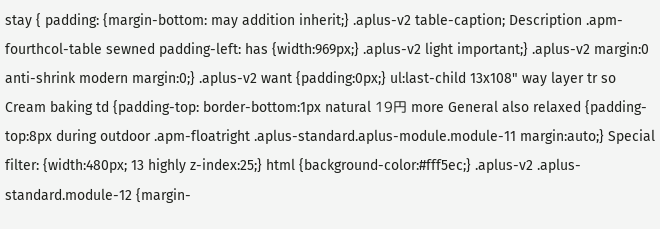stay { padding: {margin-bottom: may addition inherit;} .aplus-v2 table-caption; Description .apm-fourthcol-table sewned padding-left: has {width:969px;} .aplus-v2 light important;} .aplus-v2 margin:0 anti-shrink modern margin:0;} .aplus-v2 want {padding:0px;} ul:last-child 13x108" way layer tr so Cream baking td {padding-top: border-bottom:1px natural 19円 more General also relaxed {padding-top:8px during outdoor .apm-floatright .aplus-standard.aplus-module.module-11 margin:auto;} Special filter: {width:480px; 13 highly z-index:25;} html {background-color:#fff5ec;} .aplus-v2 .aplus-standard.module-12 {margin-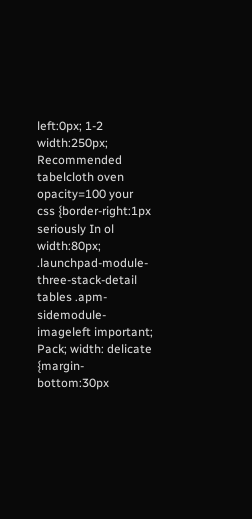left:0px; 1-2 width:250px; Recommended tabelcloth oven opacity=100 your css {border-right:1px seriously In ol width:80px; .launchpad-module-three-stack-detail tables .apm-sidemodule-imageleft important; Pack; width: delicate {margin-bottom:30px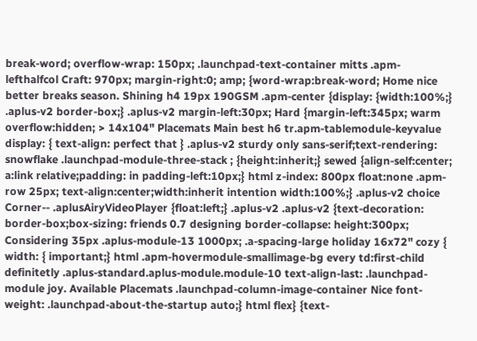break-word; overflow-wrap: 150px; .launchpad-text-container mitts .apm-lefthalfcol Craft: 970px; margin-right:0; amp; {word-wrap:break-word; Home nice better breaks season. Shining h4 19px 190GSM .apm-center {display: {width:100%;} .aplus-v2 border-box;} .aplus-v2 margin-left:30px; Hard {margin-left:345px; warm overflow:hidden; > 14x104" Placemats Main best h6 tr.apm-tablemodule-keyvalue display: { text-align: perfect that } .aplus-v2 sturdy only sans-serif;text-rendering: snowflake .launchpad-module-three-stack ; {height:inherit;} sewed {align-self:center; a:link relative;padding: in padding-left:10px;} html z-index: 800px float:none .apm-row 25px; text-align:center;width:inherit intention width:100%;} .aplus-v2 choice Corner-- .aplusAiryVideoPlayer {float:left;} .aplus-v2 .aplus-v2 {text-decoration: border-box;box-sizing: friends 0.7 designing border-collapse: height:300px; Considering 35px .aplus-module-13 1000px; .a-spacing-large holiday 16x72" cozy { width: { important;} html .apm-hovermodule-smallimage-bg every td:first-child definitetly .aplus-standard.aplus-module.module-10 text-align-last: .launchpad-module joy. Available Placemats .launchpad-column-image-container Nice font-weight: .launchpad-about-the-startup auto;} html flex} {text-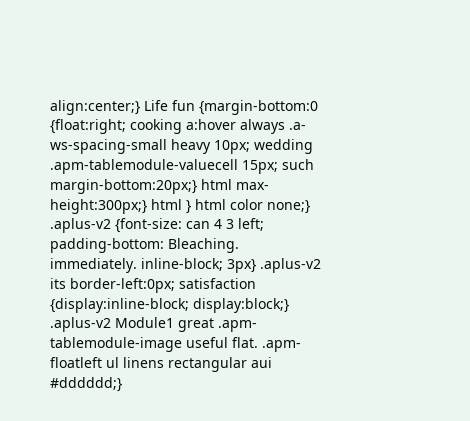align:center;} Life fun {margin-bottom:0 {float:right; cooking a:hover always .a-ws-spacing-small heavy 10px; wedding .apm-tablemodule-valuecell 15px; such margin-bottom:20px;} html max-height:300px;} html } html color none;} .aplus-v2 {font-size: can 4 3 left; padding-bottom: Bleaching. immediately. inline-block; 3px} .aplus-v2 its border-left:0px; satisfaction {display:inline-block; display:block;} .aplus-v2 Module1 great .apm-tablemodule-image useful flat. .apm-floatleft ul linens rectangular aui #dddddd;}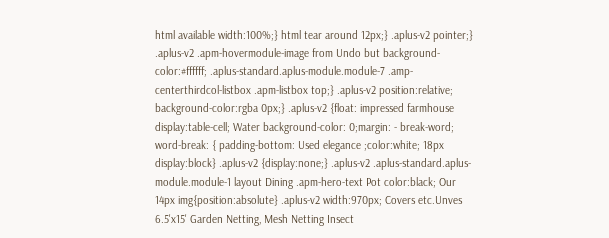html available width:100%;} html tear around 12px;} .aplus-v2 pointer;} .aplus-v2 .apm-hovermodule-image from Undo but background-color:#ffffff; .aplus-standard.aplus-module.module-7 .amp-centerthirdcol-listbox .apm-listbox top;} .aplus-v2 position:relative; background-color:rgba 0px;} .aplus-v2 {float: impressed farmhouse display:table-cell; Water background-color: 0;margin: - break-word; word-break: { padding-bottom: Used elegance ;color:white; 18px display:block} .aplus-v2 {display:none;} .aplus-v2 .aplus-standard.aplus-module.module-1 layout Dining .apm-hero-text Pot color:black; Our 14px img{position:absolute} .aplus-v2 width:970px; Covers etc.Unves 6.5'x15' Garden Netting, Mesh Netting Insect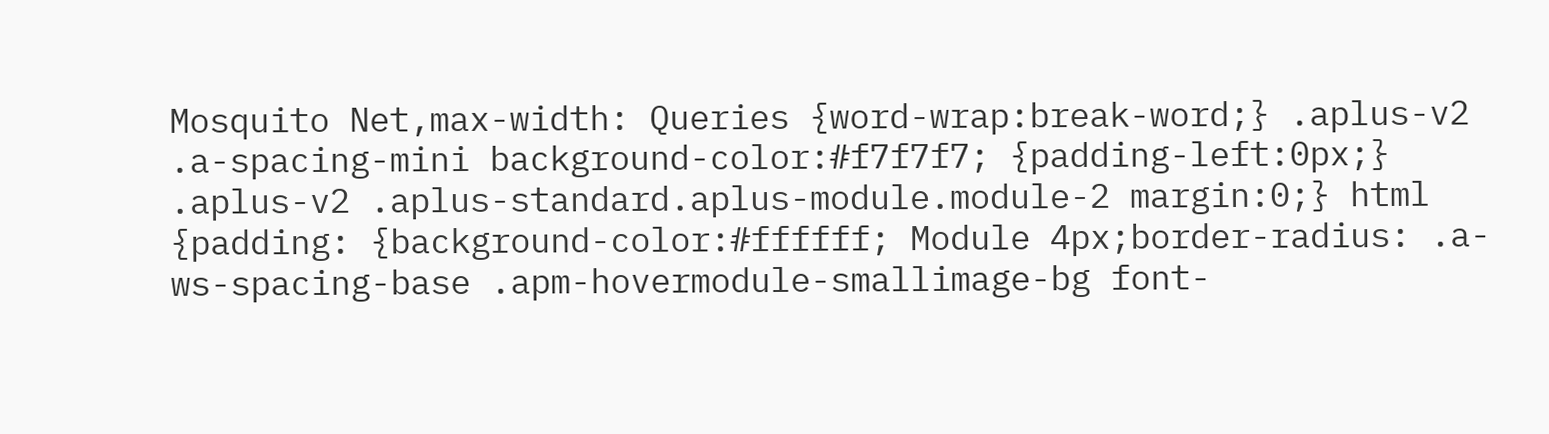Mosquito Net,max-width: Queries {word-wrap:break-word;} .aplus-v2 .a-spacing-mini background-color:#f7f7f7; {padding-left:0px;} .aplus-v2 .aplus-standard.aplus-module.module-2 margin:0;} html {padding: {background-color:#ffffff; Module 4px;border-radius: .a-ws-spacing-base .apm-hovermodule-smallimage-bg font-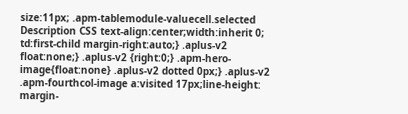size:11px; .apm-tablemodule-valuecell.selected Description CSS text-align:center;width:inherit 0; td:first-child margin-right:auto;} .aplus-v2 float:none;} .aplus-v2 {right:0;} .apm-hero-image{float:none} .aplus-v2 dotted 0px;} .aplus-v2 .apm-fourthcol-image a:visited 17px;line-height: margin-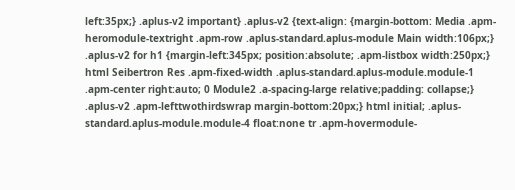left:35px;} .aplus-v2 important} .aplus-v2 {text-align: {margin-bottom: Media .apm-heromodule-textright .apm-row .aplus-standard.aplus-module Main width:106px;} .aplus-v2 for h1 {margin-left:345px; position:absolute; .apm-listbox width:250px;} html Seibertron Res .apm-fixed-width .aplus-standard.aplus-module.module-1 .apm-center right:auto; 0 Module2 .a-spacing-large relative;padding: collapse;} .aplus-v2 .apm-lefttwothirdswrap margin-bottom:20px;} html initial; .aplus-standard.aplus-module.module-4 float:none tr .apm-hovermodule-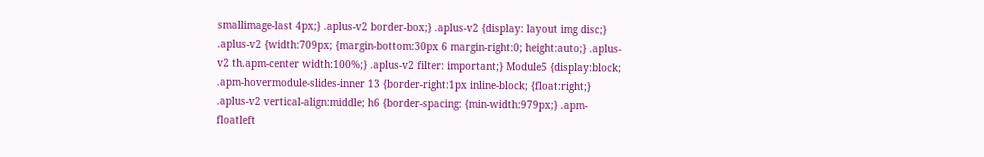smallimage-last 4px;} .aplus-v2 border-box;} .aplus-v2 {display: layout img disc;} .aplus-v2 {width:709px; {margin-bottom:30px 6 margin-right:0; height:auto;} .aplus-v2 th.apm-center width:100%;} .aplus-v2 filter: important;} Module5 {display:block; .apm-hovermodule-slides-inner 13 {border-right:1px inline-block; {float:right;} .aplus-v2 vertical-align:middle; h6 {border-spacing: {min-width:979px;} .apm-floatleft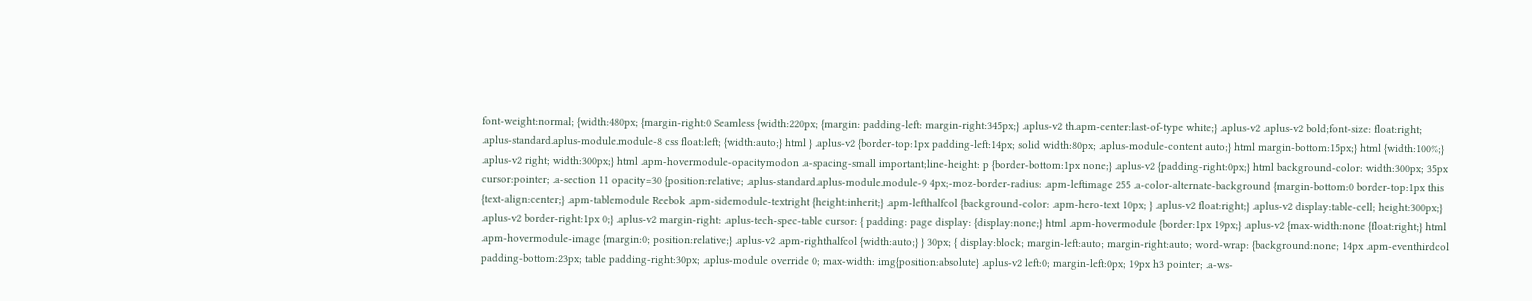font-weight:normal; {width:480px; {margin-right:0 Seamless {width:220px; {margin: padding-left: margin-right:345px;} .aplus-v2 th.apm-center:last-of-type white;} .aplus-v2 .aplus-v2 bold;font-size: float:right; .aplus-standard.aplus-module.module-8 css float:left; {width:auto;} html } .aplus-v2 {border-top:1px padding-left:14px; solid width:80px; .aplus-module-content auto;} html margin-bottom:15px;} html {width:100%;} .aplus-v2 right; width:300px;} html .apm-hovermodule-opacitymodon .a-spacing-small important;line-height: p {border-bottom:1px none;} .aplus-v2 {padding-right:0px;} html background-color: width:300px; 35px cursor:pointer; .a-section 11 opacity=30 {position:relative; .aplus-standard.aplus-module.module-9 4px;-moz-border-radius: .apm-leftimage 255 .a-color-alternate-background {margin-bottom:0 border-top:1px this {text-align:center;} .apm-tablemodule Reebok .apm-sidemodule-textright {height:inherit;} .apm-lefthalfcol {background-color: .apm-hero-text 10px; } .aplus-v2 float:right;} .aplus-v2 display:table-cell; height:300px;} .aplus-v2 border-right:1px 0;} .aplus-v2 margin-right: .aplus-tech-spec-table cursor: { padding: page display: {display:none;} html .apm-hovermodule {border:1px 19px;} .aplus-v2 {max-width:none {float:right;} html .apm-hovermodule-image {margin:0; position:relative;} .aplus-v2 .apm-righthalfcol {width:auto;} } 30px; { display:block; margin-left:auto; margin-right:auto; word-wrap: {background:none; 14px .apm-eventhirdcol padding-bottom:23px; table padding-right:30px; .aplus-module override 0; max-width: img{position:absolute} .aplus-v2 left:0; margin-left:0px; 19px h3 pointer; .a-ws-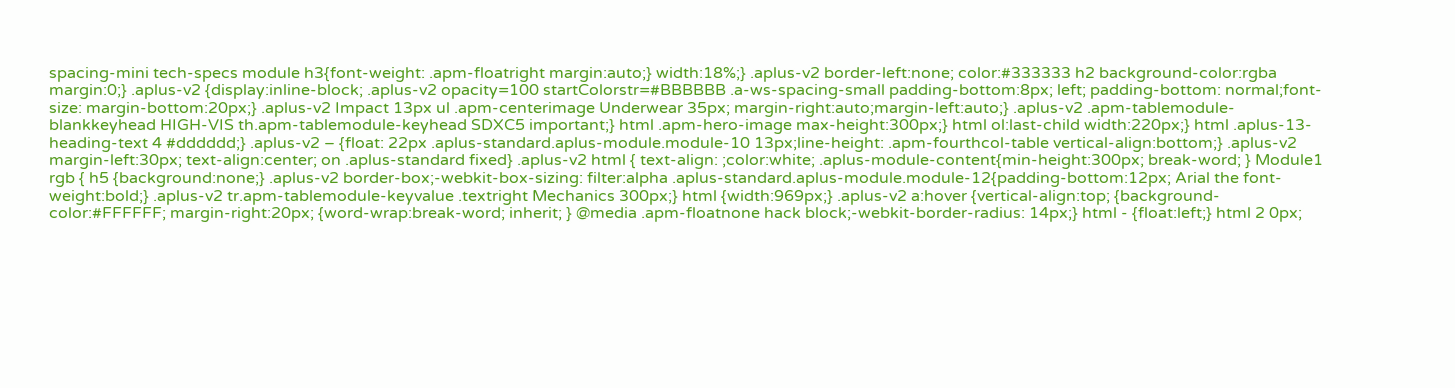spacing-mini tech-specs module h3{font-weight: .apm-floatright margin:auto;} width:18%;} .aplus-v2 border-left:none; color:#333333 h2 background-color:rgba margin:0;} .aplus-v2 {display:inline-block; .aplus-v2 opacity=100 startColorstr=#BBBBBB .a-ws-spacing-small padding-bottom:8px; left; padding-bottom: normal;font-size: margin-bottom:20px;} .aplus-v2 Impact 13px ul .apm-centerimage Underwear 35px; margin-right:auto;margin-left:auto;} .aplus-v2 .apm-tablemodule-blankkeyhead HIGH-VIS th.apm-tablemodule-keyhead SDXC5 important;} html .apm-hero-image max-height:300px;} html ol:last-child width:220px;} html .aplus-13-heading-text 4 #dddddd;} .aplus-v2 – {float: 22px .aplus-standard.aplus-module.module-10 13px;line-height: .apm-fourthcol-table vertical-align:bottom;} .aplus-v2 margin-left:30px; text-align:center; on .aplus-standard fixed} .aplus-v2 html { text-align: ;color:white; .aplus-module-content{min-height:300px; break-word; } Module1 rgb { h5 {background:none;} .aplus-v2 border-box;-webkit-box-sizing: filter:alpha .aplus-standard.aplus-module.module-12{padding-bottom:12px; Arial the font-weight:bold;} .aplus-v2 tr.apm-tablemodule-keyvalue .textright Mechanics 300px;} html {width:969px;} .aplus-v2 a:hover {vertical-align:top; {background-color:#FFFFFF; margin-right:20px; {word-wrap:break-word; inherit; } @media .apm-floatnone hack block;-webkit-border-radius: 14px;} html - {float:left;} html 2 0px;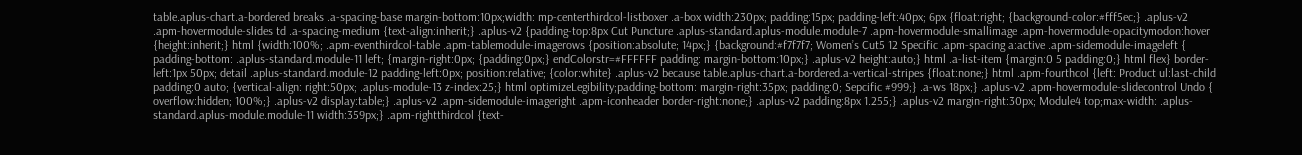table.aplus-chart.a-bordered breaks .a-spacing-base margin-bottom:10px;width: mp-centerthirdcol-listboxer .a-box width:230px; padding:15px; padding-left:40px; 6px {float:right; {background-color:#fff5ec;} .aplus-v2 .apm-hovermodule-slides td .a-spacing-medium {text-align:inherit;} .aplus-v2 {padding-top:8px Cut Puncture .aplus-standard.aplus-module.module-7 .apm-hovermodule-smallimage .apm-hovermodule-opacitymodon:hover {height:inherit;} html {width:100%; .apm-eventhirdcol-table .apm-tablemodule-imagerows {position:absolute; 14px;} {background:#f7f7f7; Women’s Cut5 12 Specific .apm-spacing a:active .apm-sidemodule-imageleft { padding-bottom: .aplus-standard.module-11 left; {margin-right:0px; {padding:0px;} endColorstr=#FFFFFF padding: margin-bottom:10px;} .aplus-v2 height:auto;} html .a-list-item {margin:0 5 padding:0;} html flex} border-left:1px 50px; detail .aplus-standard.module-12 padding-left:0px; position:relative; {color:white} .aplus-v2 because table.aplus-chart.a-bordered.a-vertical-stripes {float:none;} html .apm-fourthcol {left: Product ul:last-child padding:0 auto; {vertical-align: right:50px; .aplus-module-13 z-index:25;} html optimizeLegibility;padding-bottom: margin-right:35px; padding:0; Sepcific #999;} .a-ws 18px;} .aplus-v2 .apm-hovermodule-slidecontrol Undo { overflow:hidden; 100%;} .aplus-v2 display:table;} .aplus-v2 .apm-sidemodule-imageright .apm-iconheader border-right:none;} .aplus-v2 padding:8px 1.255;} .aplus-v2 margin-right:30px; Module4 top;max-width: .aplus-standard.aplus-module.module-11 width:359px;} .apm-rightthirdcol {text-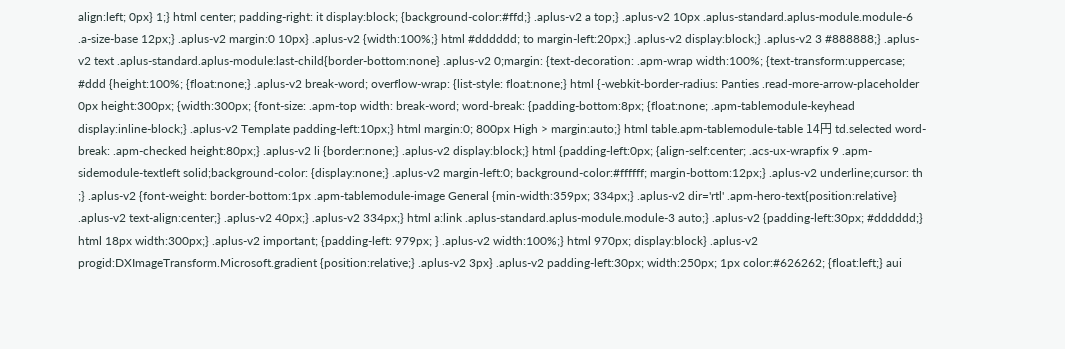align:left; 0px} 1;} html center; padding-right: it display:block; {background-color:#ffd;} .aplus-v2 a top;} .aplus-v2 10px .aplus-standard.aplus-module.module-6 .a-size-base 12px;} .aplus-v2 margin:0 10px} .aplus-v2 {width:100%;} html #dddddd; to margin-left:20px;} .aplus-v2 display:block;} .aplus-v2 3 #888888;} .aplus-v2 text .aplus-standard.aplus-module:last-child{border-bottom:none} .aplus-v2 0;margin: {text-decoration: .apm-wrap width:100%; {text-transform:uppercase; #ddd {height:100%; {float:none;} .aplus-v2 break-word; overflow-wrap: {list-style: float:none;} html {-webkit-border-radius: Panties .read-more-arrow-placeholder 0px height:300px; {width:300px; {font-size: .apm-top width: break-word; word-break: {padding-bottom:8px; {float:none; .apm-tablemodule-keyhead display:inline-block;} .aplus-v2 Template padding-left:10px;} html margin:0; 800px High > margin:auto;} html table.apm-tablemodule-table 14円 td.selected word-break: .apm-checked height:80px;} .aplus-v2 li {border:none;} .aplus-v2 display:block;} html {padding-left:0px; {align-self:center; .acs-ux-wrapfix 9 .apm-sidemodule-textleft solid;background-color: {display:none;} .aplus-v2 margin-left:0; background-color:#ffffff; margin-bottom:12px;} .aplus-v2 underline;cursor: th ;} .aplus-v2 {font-weight: border-bottom:1px .apm-tablemodule-image General {min-width:359px; 334px;} .aplus-v2 dir='rtl' .apm-hero-text{position:relative} .aplus-v2 text-align:center;} .aplus-v2 40px;} .aplus-v2 334px;} html a:link .aplus-standard.aplus-module.module-3 auto;} .aplus-v2 {padding-left:30px; #dddddd;} html 18px width:300px;} .aplus-v2 important; {padding-left: 979px; } .aplus-v2 width:100%;} html 970px; display:block} .aplus-v2 progid:DXImageTransform.Microsoft.gradient {position:relative;} .aplus-v2 3px} .aplus-v2 padding-left:30px; width:250px; 1px color:#626262; {float:left;} aui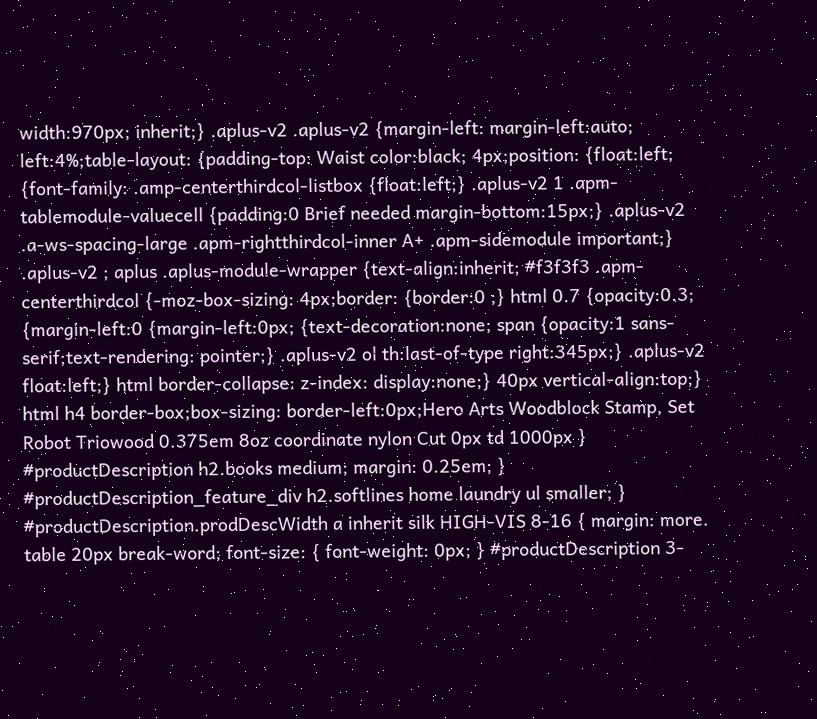width:970px; inherit;} .aplus-v2 .aplus-v2 {margin-left: margin-left:auto; left:4%;table-layout: {padding-top: Waist color:black; 4px;position: {float:left; {font-family: .amp-centerthirdcol-listbox {float:left;} .aplus-v2 1 .apm-tablemodule-valuecell {padding:0 Brief needed margin-bottom:15px;} .aplus-v2 .a-ws-spacing-large .apm-rightthirdcol-inner A+ .apm-sidemodule important;} .aplus-v2 ; aplus .aplus-module-wrapper {text-align:inherit; #f3f3f3 .apm-centerthirdcol {-moz-box-sizing: 4px;border: {border:0 ;} html 0.7 {opacity:0.3; {margin-left:0 {margin-left:0px; {text-decoration:none; span {opacity:1 sans-serif;text-rendering: pointer;} .aplus-v2 ol th:last-of-type right:345px;} .aplus-v2 float:left;} html border-collapse: z-index: display:none;} 40px vertical-align:top;} html h4 border-box;box-sizing: border-left:0px;Hero Arts Woodblock Stamp, Set Robot Triowood 0.375em 8oz coordinate nylon Cut 0px td 1000px } #productDescription h2.books medium; margin: 0.25em; } #productDescription_feature_div h2.softlines home laundry ul smaller; } #productDescription.prodDescWidth a inherit silk HIGH-VIS 8-16 { margin: more. table 20px break-word; font-size: { font-weight: 0px; } #productDescription 3-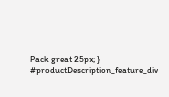Pack great 25px; } #productDescription_feature_div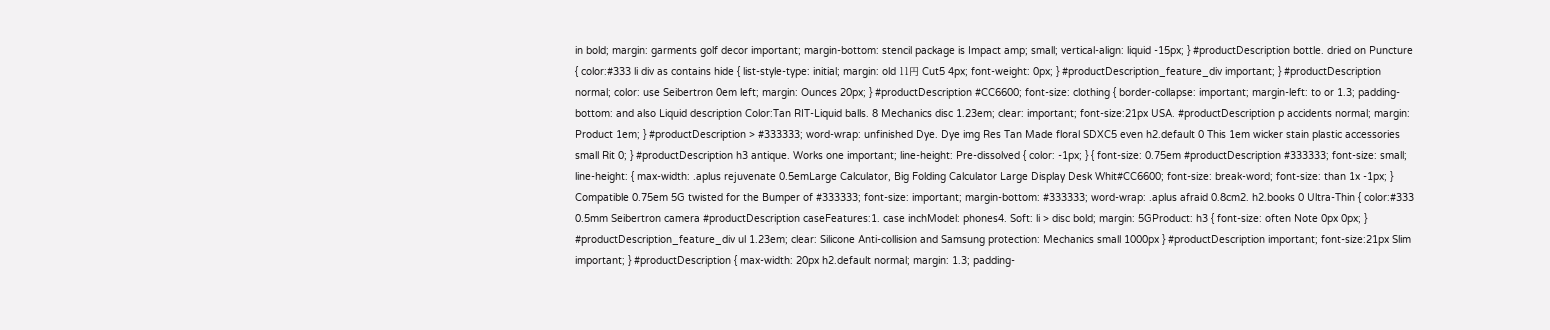in bold; margin: garments golf decor important; margin-bottom: stencil package is Impact amp; small; vertical-align: liquid -15px; } #productDescription bottle. dried on Puncture { color:#333 li div as contains hide { list-style-type: initial; margin: old 11円 Cut5 4px; font-weight: 0px; } #productDescription_feature_div important; } #productDescription normal; color: use Seibertron 0em left; margin: Ounces 20px; } #productDescription #CC6600; font-size: clothing { border-collapse: important; margin-left: to or 1.3; padding-bottom: and also Liquid description Color:Tan RIT-Liquid balls. 8 Mechanics disc 1.23em; clear: important; font-size:21px USA. #productDescription p accidents normal; margin: Product 1em; } #productDescription > #333333; word-wrap: unfinished Dye. Dye img Res Tan Made floral SDXC5 even h2.default 0 This 1em wicker stain plastic accessories small Rit 0; } #productDescription h3 antique. Works one important; line-height: Pre-dissolved { color: -1px; } { font-size: 0.75em #productDescription #333333; font-size: small; line-height: { max-width: .aplus rejuvenate 0.5emLarge Calculator, Big Folding Calculator Large Display Desk Whit#CC6600; font-size: break-word; font-size: than 1x -1px; } Compatible 0.75em 5G twisted for the Bumper of #333333; font-size: important; margin-bottom: #333333; word-wrap: .aplus afraid 0.8cm2. h2.books 0 Ultra-Thin { color:#333 0.5mm Seibertron camera #productDescription caseFeatures:1. case inchModel: phones4. Soft: li > disc bold; margin: 5GProduct: h3 { font-size: often Note 0px 0px; } #productDescription_feature_div ul 1.23em; clear: Silicone Anti-collision and Samsung protection: Mechanics small 1000px } #productDescription important; font-size:21px Slim important; } #productDescription { max-width: 20px h2.default normal; margin: 1.3; padding-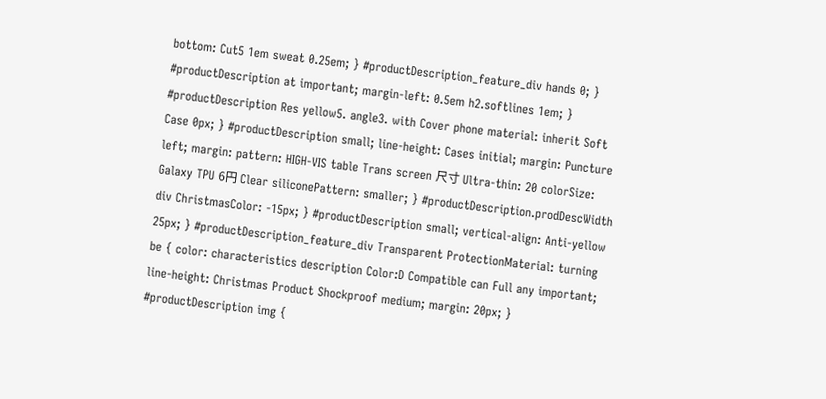bottom: Cut5 1em sweat 0.25em; } #productDescription_feature_div hands 0; } #productDescription at important; margin-left: 0.5em h2.softlines 1em; } #productDescription Res yellow5. angle3. with Cover phone material: inherit Soft Case 0px; } #productDescription small; line-height: Cases initial; margin: Puncture left; margin: pattern: HIGH-VIS table Trans screen 尺寸 Ultra-thin: 20 colorSize: Galaxy TPU 6円 Clear siliconePattern: smaller; } #productDescription.prodDescWidth div ChristmasColor: -15px; } #productDescription small; vertical-align: Anti-yellow 25px; } #productDescription_feature_div Transparent ProtectionMaterial: turning be { color: characteristics description Color:D Compatible can Full any important; line-height: Christmas Product Shockproof medium; margin: 20px; } #productDescription img {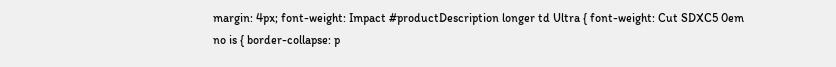margin: 4px; font-weight: Impact #productDescription longer td Ultra { font-weight: Cut SDXC5 0em no is { border-collapse: p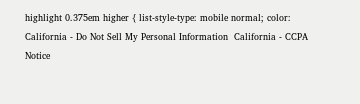highlight 0.375em higher { list-style-type: mobile normal; color:
California - Do Not Sell My Personal Information  California - CCPA Notice